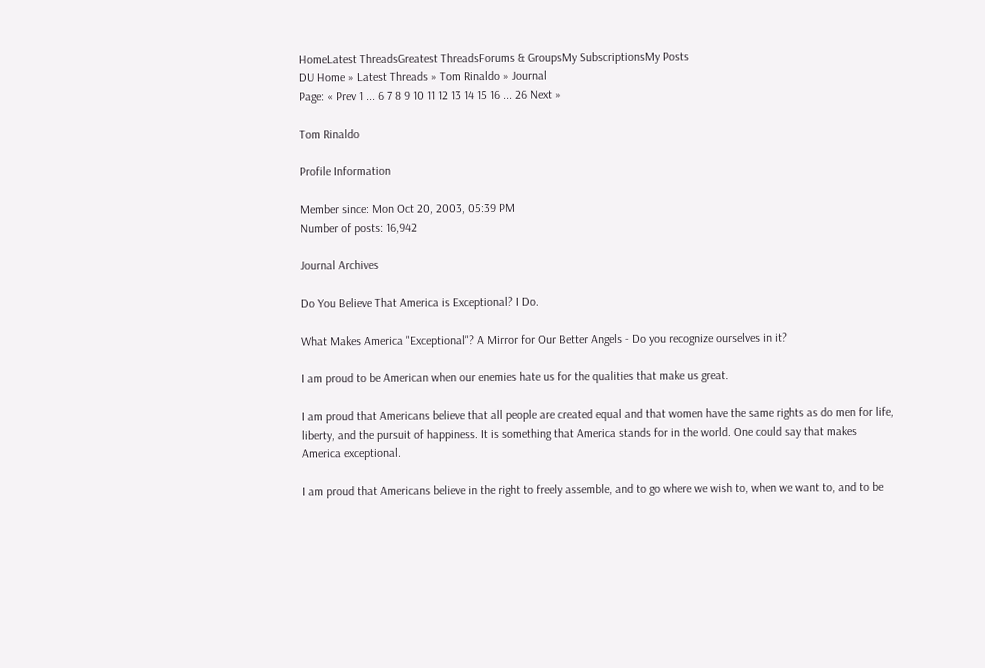HomeLatest ThreadsGreatest ThreadsForums & GroupsMy SubscriptionsMy Posts
DU Home » Latest Threads » Tom Rinaldo » Journal
Page: « Prev 1 ... 6 7 8 9 10 11 12 13 14 15 16 ... 26 Next »

Tom Rinaldo

Profile Information

Member since: Mon Oct 20, 2003, 05:39 PM
Number of posts: 16,942

Journal Archives

Do You Believe That America is Exceptional? I Do.

What Makes America "Exceptional"? A Mirror for Our Better Angels - Do you recognize ourselves in it?

I am proud to be American when our enemies hate us for the qualities that make us great.

I am proud that Americans believe that all people are created equal and that women have the same rights as do men for life, liberty, and the pursuit of happiness. It is something that America stands for in the world. One could say that makes America exceptional.

I am proud that Americans believe in the right to freely assemble, and to go where we wish to, when we want to, and to be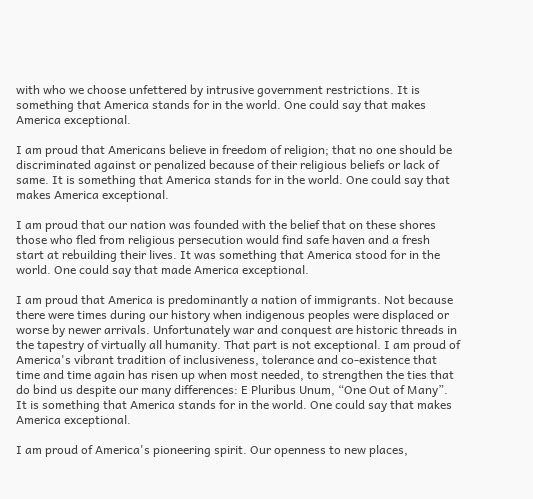with who we choose unfettered by intrusive government restrictions. It is something that America stands for in the world. One could say that makes America exceptional.

I am proud that Americans believe in freedom of religion; that no one should be discriminated against or penalized because of their religious beliefs or lack of same. It is something that America stands for in the world. One could say that makes America exceptional.

I am proud that our nation was founded with the belief that on these shores those who fled from religious persecution would find safe haven and a fresh start at rebuilding their lives. It was something that America stood for in the world. One could say that made America exceptional.

I am proud that America is predominantly a nation of immigrants. Not because there were times during our history when indigenous peoples were displaced or worse by newer arrivals. Unfortunately war and conquest are historic threads in the tapestry of virtually all humanity. That part is not exceptional. I am proud of America's vibrant tradition of inclusiveness, tolerance and co-existence that time and time again has risen up when most needed, to strengthen the ties that do bind us despite our many differences: E Pluribus Unum, “One Out of Many”. It is something that America stands for in the world. One could say that makes America exceptional.

I am proud of America's pioneering spirit. Our openness to new places,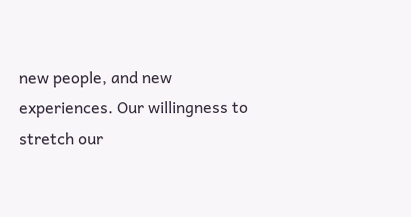new people, and new experiences. Our willingness to stretch our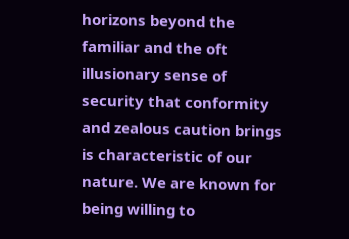horizons beyond the familiar and the oft illusionary sense of security that conformity and zealous caution brings is characteristic of our nature. We are known for being willing to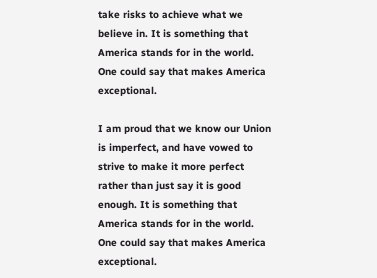take risks to achieve what we believe in. It is something that America stands for in the world. One could say that makes America exceptional.

I am proud that we know our Union is imperfect, and have vowed to strive to make it more perfect rather than just say it is good enough. It is something that America stands for in the world. One could say that makes America exceptional.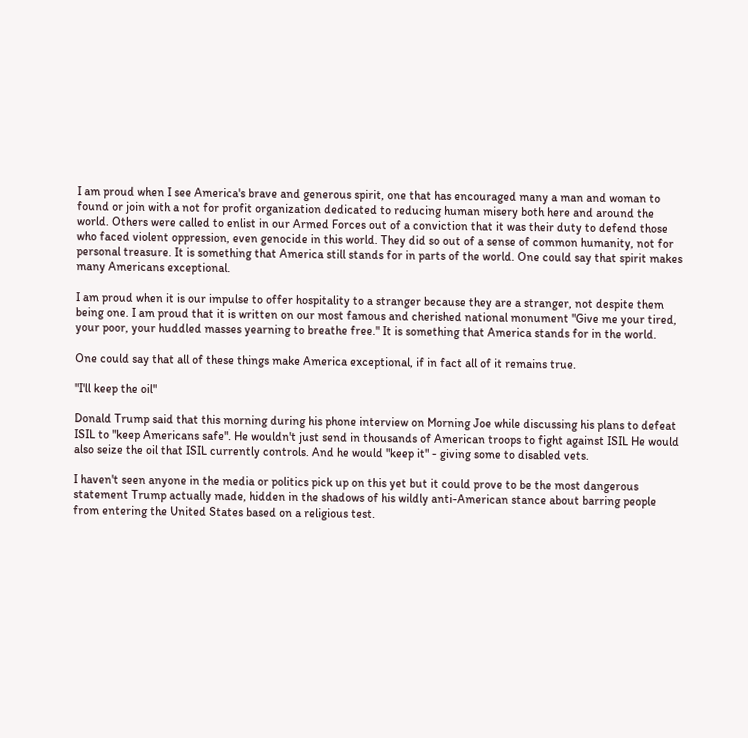I am proud when I see America's brave and generous spirit, one that has encouraged many a man and woman to found or join with a not for profit organization dedicated to reducing human misery both here and around the world. Others were called to enlist in our Armed Forces out of a conviction that it was their duty to defend those who faced violent oppression, even genocide in this world. They did so out of a sense of common humanity, not for personal treasure. It is something that America still stands for in parts of the world. One could say that spirit makes many Americans exceptional.

I am proud when it is our impulse to offer hospitality to a stranger because they are a stranger, not despite them being one. I am proud that it is written on our most famous and cherished national monument "Give me your tired, your poor, your huddled masses yearning to breathe free." It is something that America stands for in the world.

One could say that all of these things make America exceptional, if in fact all of it remains true.

"I'll keep the oil"

Donald Trump said that this morning during his phone interview on Morning Joe while discussing his plans to defeat ISIL to "keep Americans safe". He wouldn't just send in thousands of American troops to fight against ISIL He would also seize the oil that ISIL currently controls. And he would "keep it" - giving some to disabled vets.

I haven't seen anyone in the media or politics pick up on this yet but it could prove to be the most dangerous statement Trump actually made, hidden in the shadows of his wildly anti-American stance about barring people from entering the United States based on a religious test.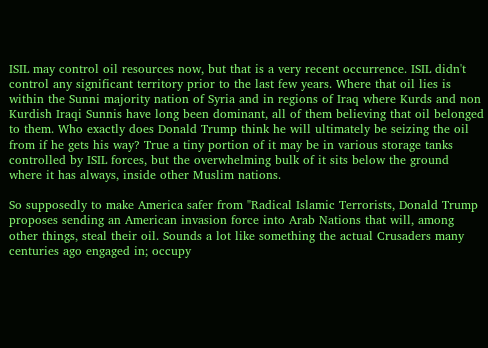ISIL may control oil resources now, but that is a very recent occurrence. ISIL didn't control any significant territory prior to the last few years. Where that oil lies is within the Sunni majority nation of Syria and in regions of Iraq where Kurds and non Kurdish Iraqi Sunnis have long been dominant, all of them believing that oil belonged to them. Who exactly does Donald Trump think he will ultimately be seizing the oil from if he gets his way? True a tiny portion of it may be in various storage tanks controlled by ISIL forces, but the overwhelming bulk of it sits below the ground where it has always, inside other Muslim nations.

So supposedly to make America safer from "Radical Islamic Terrorists, Donald Trump proposes sending an American invasion force into Arab Nations that will, among other things, steal their oil. Sounds a lot like something the actual Crusaders many centuries ago engaged in; occupy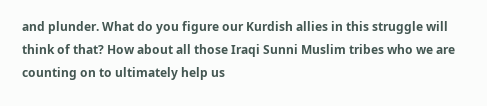and plunder. What do you figure our Kurdish allies in this struggle will think of that? How about all those Iraqi Sunni Muslim tribes who we are counting on to ultimately help us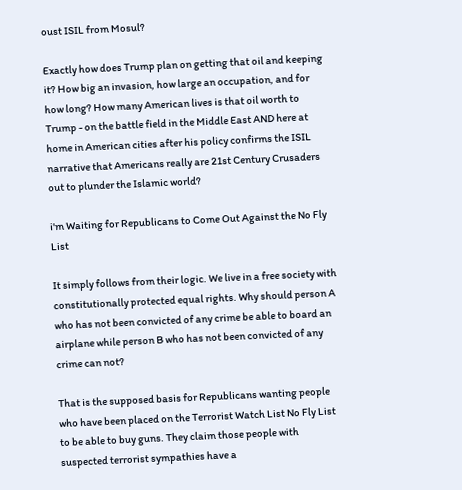oust ISIL from Mosul?

Exactly how does Trump plan on getting that oil and keeping it? How big an invasion, how large an occupation, and for how long? How many American lives is that oil worth to Trump - on the battle field in the Middle East AND here at home in American cities after his policy confirms the ISIL narrative that Americans really are 21st Century Crusaders out to plunder the Islamic world?

i'm Waiting for Republicans to Come Out Against the No Fly List

It simply follows from their logic. We live in a free society with constitutionally protected equal rights. Why should person A who has not been convicted of any crime be able to board an airplane while person B who has not been convicted of any crime can not?

That is the supposed basis for Republicans wanting people who have been placed on the Terrorist Watch List No Fly List to be able to buy guns. They claim those people with suspected terrorist sympathies have a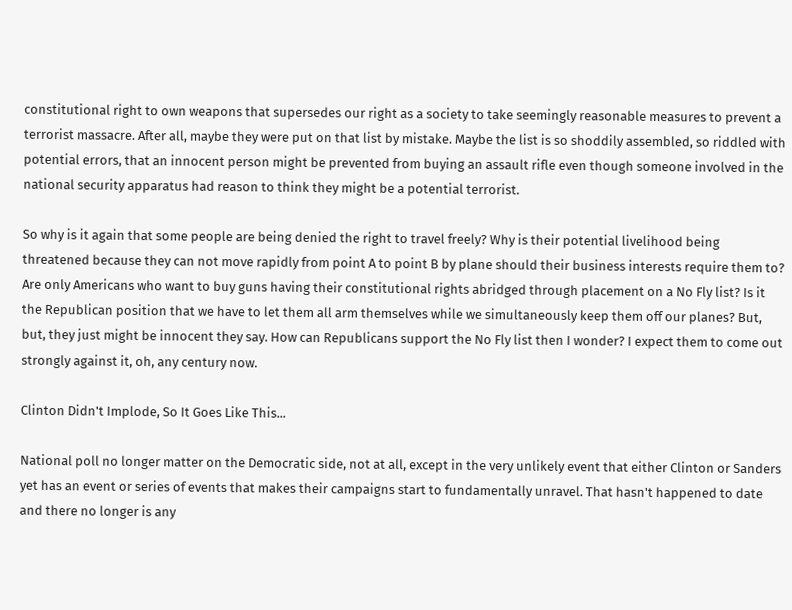constitutional right to own weapons that supersedes our right as a society to take seemingly reasonable measures to prevent a terrorist massacre. After all, maybe they were put on that list by mistake. Maybe the list is so shoddily assembled, so riddled with potential errors, that an innocent person might be prevented from buying an assault rifle even though someone involved in the national security apparatus had reason to think they might be a potential terrorist.

So why is it again that some people are being denied the right to travel freely? Why is their potential livelihood being threatened because they can not move rapidly from point A to point B by plane should their business interests require them to? Are only Americans who want to buy guns having their constitutional rights abridged through placement on a No Fly list? Is it the Republican position that we have to let them all arm themselves while we simultaneously keep them off our planes? But, but, they just might be innocent they say. How can Republicans support the No Fly list then I wonder? I expect them to come out strongly against it, oh, any century now.

Clinton Didn't Implode, So It Goes Like This...

National poll no longer matter on the Democratic side, not at all, except in the very unlikely event that either Clinton or Sanders yet has an event or series of events that makes their campaigns start to fundamentally unravel. That hasn't happened to date and there no longer is any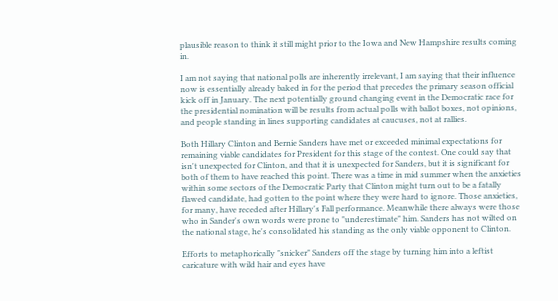plausible reason to think it still might prior to the Iowa and New Hampshire results coming in.

I am not saying that national polls are inherently irrelevant, I am saying that their influence now is essentially already baked in for the period that precedes the primary season official kick off in January. The next potentially ground changing event in the Democratic race for the presidential nomination will be results from actual polls with ballot boxes, not opinions, and people standing in lines supporting candidates at caucuses, not at rallies.

Both Hillary Clinton and Bernie Sanders have met or exceeded minimal expectations for remaining viable candidates for President for this stage of the contest. One could say that isn't unexpected for Clinton, and that it is unexpected for Sanders, but it is significant for both of them to have reached this point. There was a time in mid summer when the anxieties within some sectors of the Democratic Party that Clinton might turn out to be a fatally flawed candidate, had gotten to the point where they were hard to ignore. Those anxieties, for many, have receded after Hillary's Fall performance. Meanwhile there always were those who in Sander's own words were prone to "underestimate" him. Sanders has not wilted on the national stage, he's consolidated his standing as the only viable opponent to Clinton.

Efforts to metaphorically "snicker" Sanders off the stage by turning him into a leftist caricature with wild hair and eyes have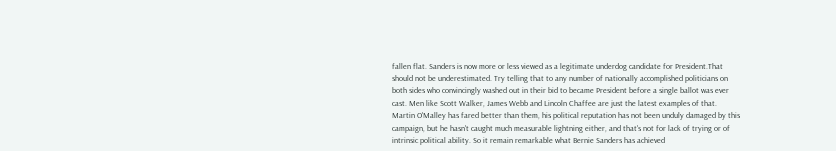fallen flat. Sanders is now more or less viewed as a legitimate underdog candidate for President.That should not be underestimated. Try telling that to any number of nationally accomplished politicians on both sides who convincingly washed out in their bid to became President before a single ballot was ever cast. Men like Scott Walker, James Webb and Lincoln Chaffee are just the latest examples of that. Martin O'Malley has fared better than them, his political reputation has not been unduly damaged by this campaign, but he hasn't caught much measurable lightning either, and that's not for lack of trying or of intrinsic political ability. So it remain remarkable what Bernie Sanders has achieved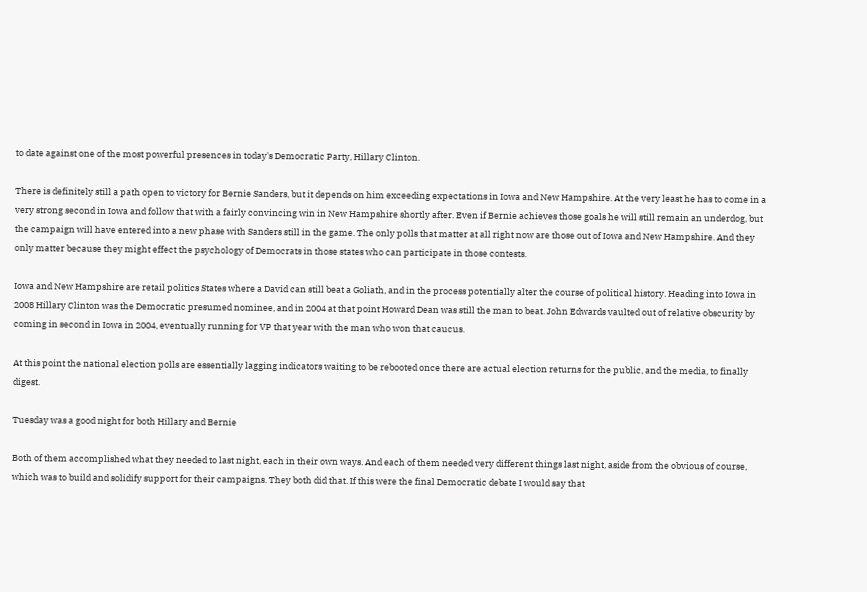to date against one of the most powerful presences in today's Democratic Party, Hillary Clinton.

There is definitely still a path open to victory for Bernie Sanders, but it depends on him exceeding expectations in Iowa and New Hampshire. At the very least he has to come in a very strong second in Iowa and follow that with a fairly convincing win in New Hampshire shortly after. Even if Bernie achieves those goals he will still remain an underdog, but the campaign will have entered into a new phase with Sanders still in the game. The only polls that matter at all right now are those out of Iowa and New Hampshire. And they only matter because they might effect the psychology of Democrats in those states who can participate in those contests.

Iowa and New Hampshire are retail politics States where a David can still beat a Goliath, and in the process potentially alter the course of political history. Heading into Iowa in 2008 Hillary Clinton was the Democratic presumed nominee, and in 2004 at that point Howard Dean was still the man to beat. John Edwards vaulted out of relative obscurity by coming in second in Iowa in 2004, eventually running for VP that year with the man who won that caucus.

At this point the national election polls are essentially lagging indicators waiting to be rebooted once there are actual election returns for the public, and the media, to finally digest.

Tuesday was a good night for both Hillary and Bernie

Both of them accomplished what they needed to last night, each in their own ways. And each of them needed very different things last night, aside from the obvious of course, which was to build and solidify support for their campaigns. They both did that. If this were the final Democratic debate I would say that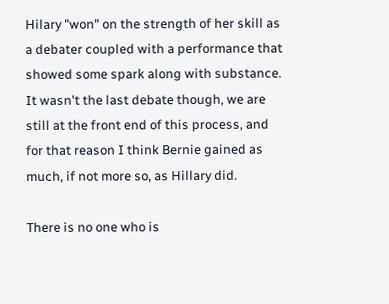Hilary "won" on the strength of her skill as a debater coupled with a performance that showed some spark along with substance. It wasn't the last debate though, we are still at the front end of this process, and for that reason I think Bernie gained as much, if not more so, as Hillary did.

There is no one who is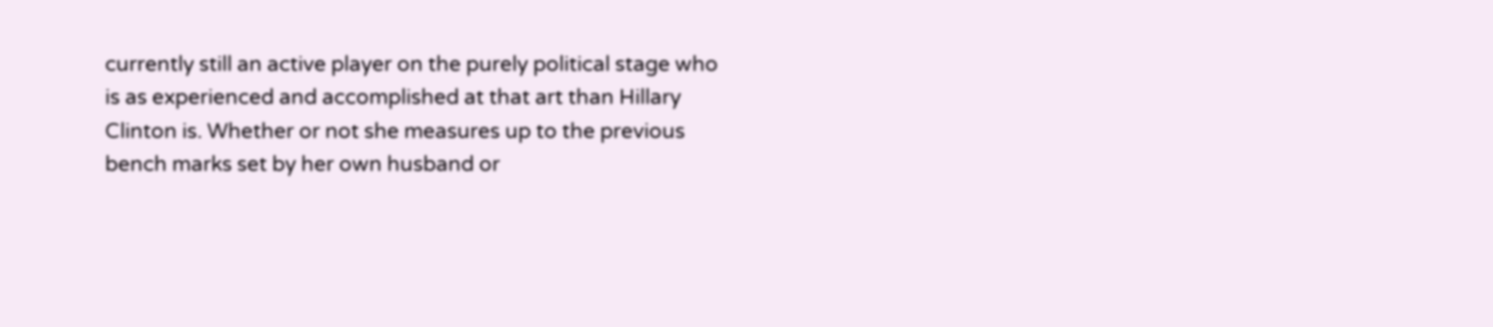currently still an active player on the purely political stage who is as experienced and accomplished at that art than Hillary Clinton is. Whether or not she measures up to the previous bench marks set by her own husband or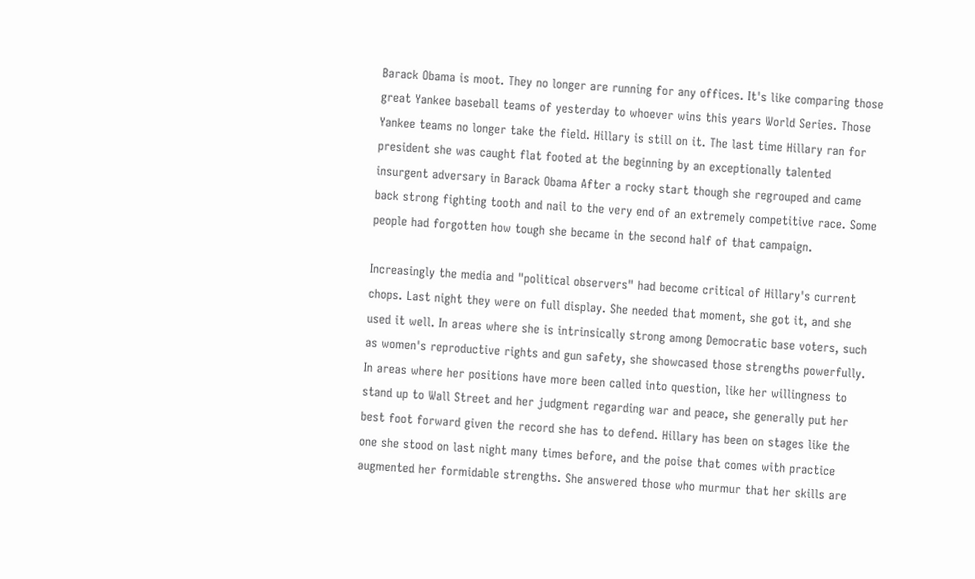Barack Obama is moot. They no longer are running for any offices. It's like comparing those great Yankee baseball teams of yesterday to whoever wins this years World Series. Those Yankee teams no longer take the field. Hillary is still on it. The last time Hillary ran for president she was caught flat footed at the beginning by an exceptionally talented insurgent adversary in Barack Obama After a rocky start though she regrouped and came back strong fighting tooth and nail to the very end of an extremely competitive race. Some people had forgotten how tough she became in the second half of that campaign.

Increasingly the media and "political observers" had become critical of Hillary's current chops. Last night they were on full display. She needed that moment, she got it, and she used it well. In areas where she is intrinsically strong among Democratic base voters, such as women's reproductive rights and gun safety, she showcased those strengths powerfully. In areas where her positions have more been called into question, like her willingness to stand up to Wall Street and her judgment regarding war and peace, she generally put her best foot forward given the record she has to defend. Hillary has been on stages like the one she stood on last night many times before, and the poise that comes with practice augmented her formidable strengths. She answered those who murmur that her skills are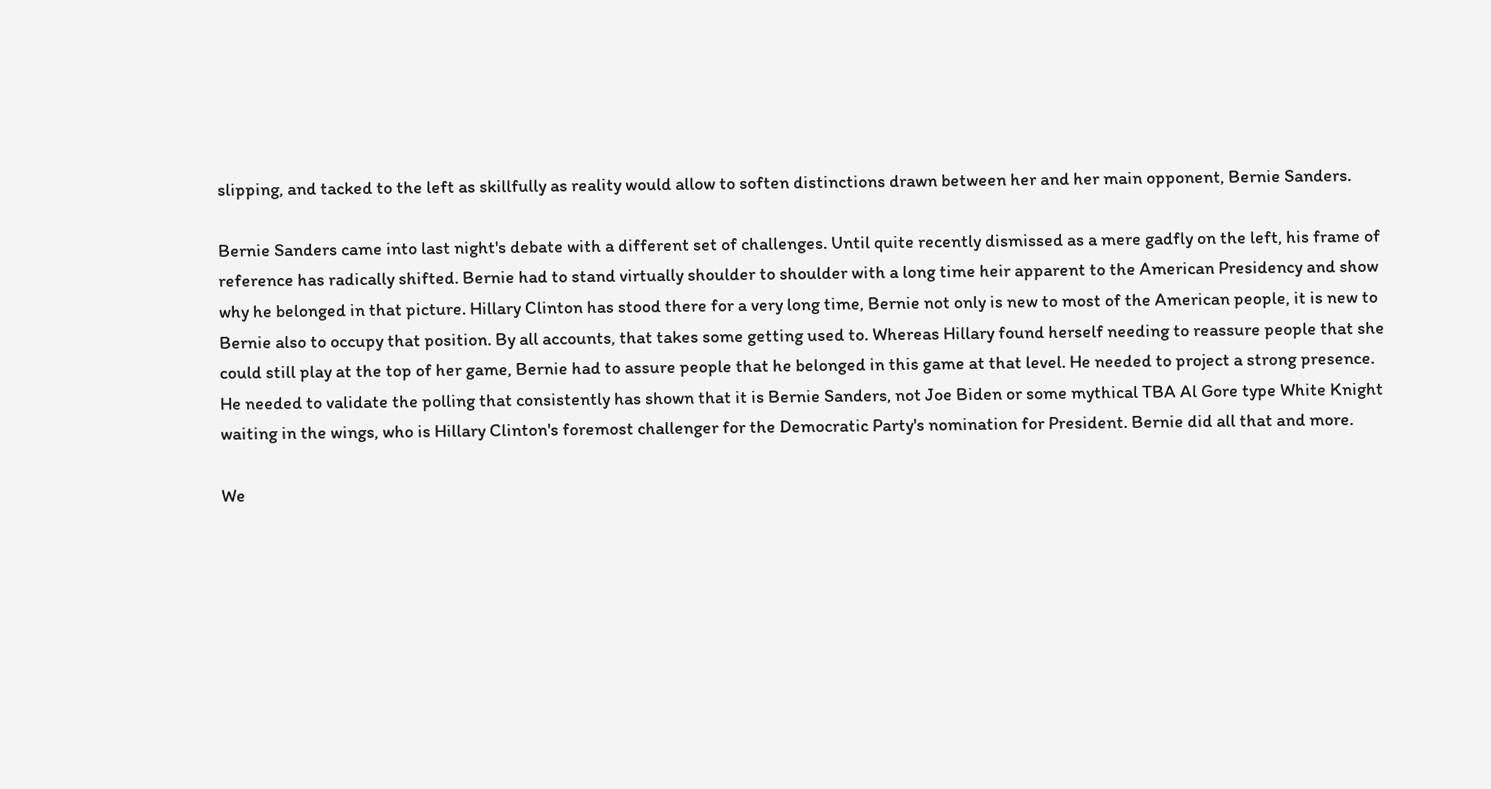slipping, and tacked to the left as skillfully as reality would allow to soften distinctions drawn between her and her main opponent, Bernie Sanders.

Bernie Sanders came into last night's debate with a different set of challenges. Until quite recently dismissed as a mere gadfly on the left, his frame of reference has radically shifted. Bernie had to stand virtually shoulder to shoulder with a long time heir apparent to the American Presidency and show why he belonged in that picture. Hillary Clinton has stood there for a very long time, Bernie not only is new to most of the American people, it is new to Bernie also to occupy that position. By all accounts, that takes some getting used to. Whereas Hillary found herself needing to reassure people that she could still play at the top of her game, Bernie had to assure people that he belonged in this game at that level. He needed to project a strong presence. He needed to validate the polling that consistently has shown that it is Bernie Sanders, not Joe Biden or some mythical TBA Al Gore type White Knight waiting in the wings, who is Hillary Clinton's foremost challenger for the Democratic Party's nomination for President. Bernie did all that and more.

We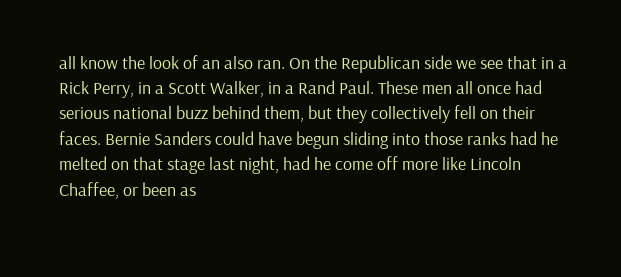all know the look of an also ran. On the Republican side we see that in a Rick Perry, in a Scott Walker, in a Rand Paul. These men all once had serious national buzz behind them, but they collectively fell on their faces. Bernie Sanders could have begun sliding into those ranks had he melted on that stage last night, had he come off more like Lincoln Chaffee, or been as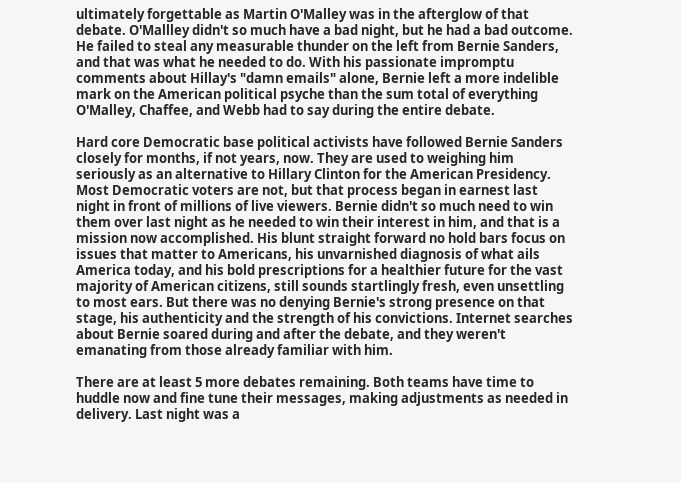ultimately forgettable as Martin O'Malley was in the afterglow of that debate. O'Mallley didn't so much have a bad night, but he had a bad outcome. He failed to steal any measurable thunder on the left from Bernie Sanders, and that was what he needed to do. With his passionate impromptu comments about Hillay's "damn emails" alone, Bernie left a more indelible mark on the American political psyche than the sum total of everything O'Malley, Chaffee, and Webb had to say during the entire debate.

Hard core Democratic base political activists have followed Bernie Sanders closely for months, if not years, now. They are used to weighing him seriously as an alternative to Hillary Clinton for the American Presidency. Most Democratic voters are not, but that process began in earnest last night in front of millions of live viewers. Bernie didn't so much need to win them over last night as he needed to win their interest in him, and that is a mission now accomplished. His blunt straight forward no hold bars focus on issues that matter to Americans, his unvarnished diagnosis of what ails America today, and his bold prescriptions for a healthier future for the vast majority of American citizens, still sounds startlingly fresh, even unsettling to most ears. But there was no denying Bernie's strong presence on that stage, his authenticity and the strength of his convictions. Internet searches about Bernie soared during and after the debate, and they weren't emanating from those already familiar with him.

There are at least 5 more debates remaining. Both teams have time to huddle now and fine tune their messages, making adjustments as needed in delivery. Last night was a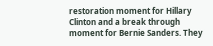restoration moment for Hillary Clinton and a break through moment for Bernie Sanders. They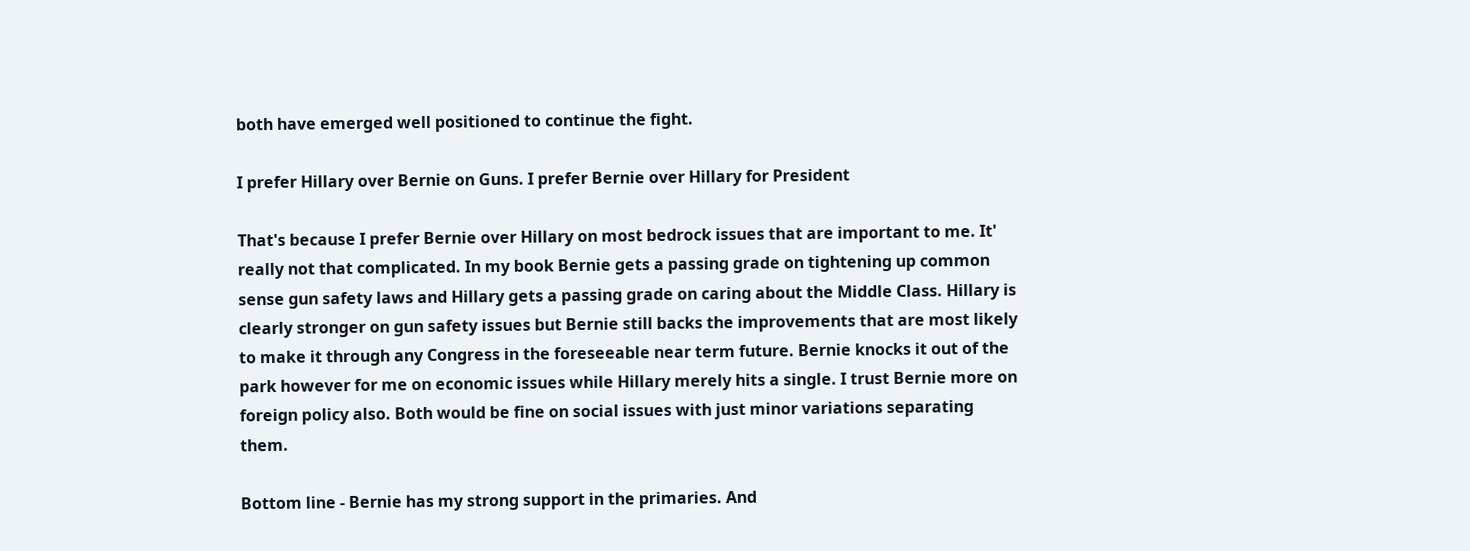both have emerged well positioned to continue the fight.

I prefer Hillary over Bernie on Guns. I prefer Bernie over Hillary for President

That's because I prefer Bernie over Hillary on most bedrock issues that are important to me. It' really not that complicated. In my book Bernie gets a passing grade on tightening up common sense gun safety laws and Hillary gets a passing grade on caring about the Middle Class. Hillary is clearly stronger on gun safety issues but Bernie still backs the improvements that are most likely to make it through any Congress in the foreseeable near term future. Bernie knocks it out of the park however for me on economic issues while Hillary merely hits a single. I trust Bernie more on foreign policy also. Both would be fine on social issues with just minor variations separating them.

Bottom line - Bernie has my strong support in the primaries. And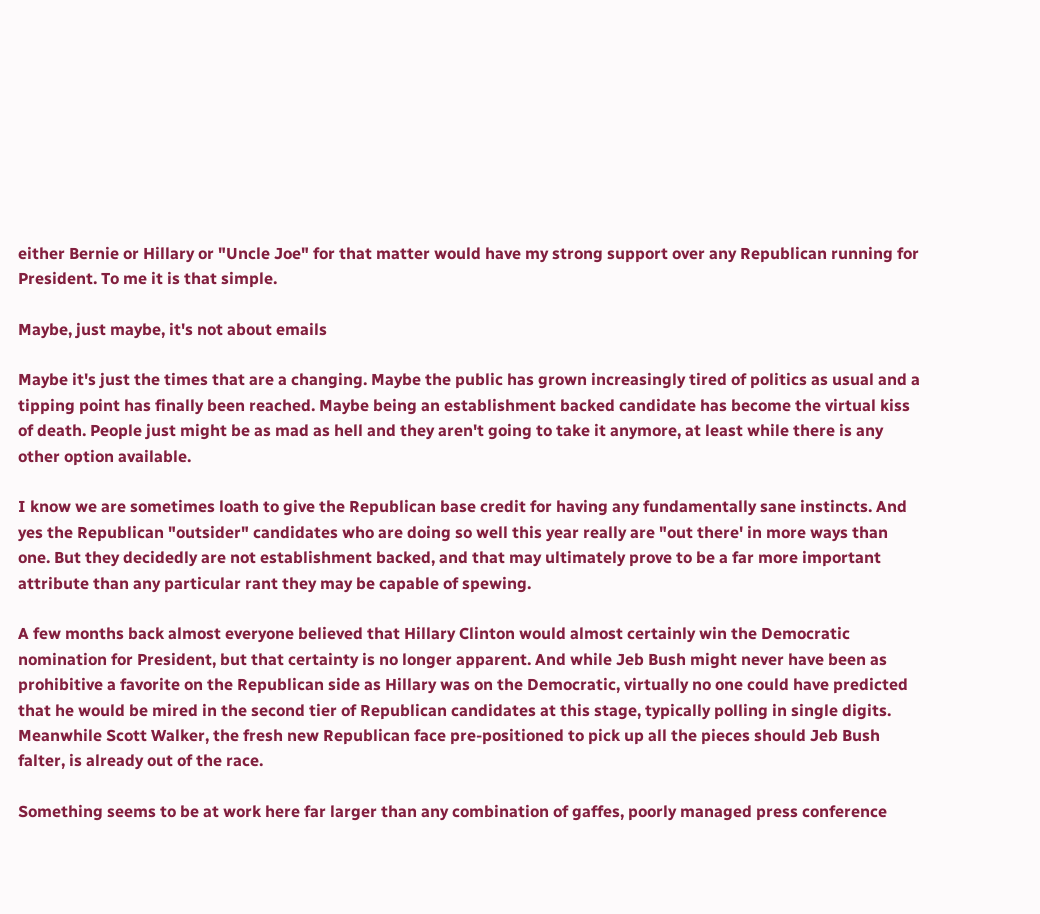either Bernie or Hillary or "Uncle Joe" for that matter would have my strong support over any Republican running for President. To me it is that simple.

Maybe, just maybe, it's not about emails

Maybe it's just the times that are a changing. Maybe the public has grown increasingly tired of politics as usual and a tipping point has finally been reached. Maybe being an establishment backed candidate has become the virtual kiss of death. People just might be as mad as hell and they aren't going to take it anymore, at least while there is any other option available.

I know we are sometimes loath to give the Republican base credit for having any fundamentally sane instincts. And yes the Republican "outsider" candidates who are doing so well this year really are "out there' in more ways than one. But they decidedly are not establishment backed, and that may ultimately prove to be a far more important attribute than any particular rant they may be capable of spewing.

A few months back almost everyone believed that Hillary Clinton would almost certainly win the Democratic nomination for President, but that certainty is no longer apparent. And while Jeb Bush might never have been as prohibitive a favorite on the Republican side as Hillary was on the Democratic, virtually no one could have predicted that he would be mired in the second tier of Republican candidates at this stage, typically polling in single digits. Meanwhile Scott Walker, the fresh new Republican face pre-positioned to pick up all the pieces should Jeb Bush falter, is already out of the race.

Something seems to be at work here far larger than any combination of gaffes, poorly managed press conference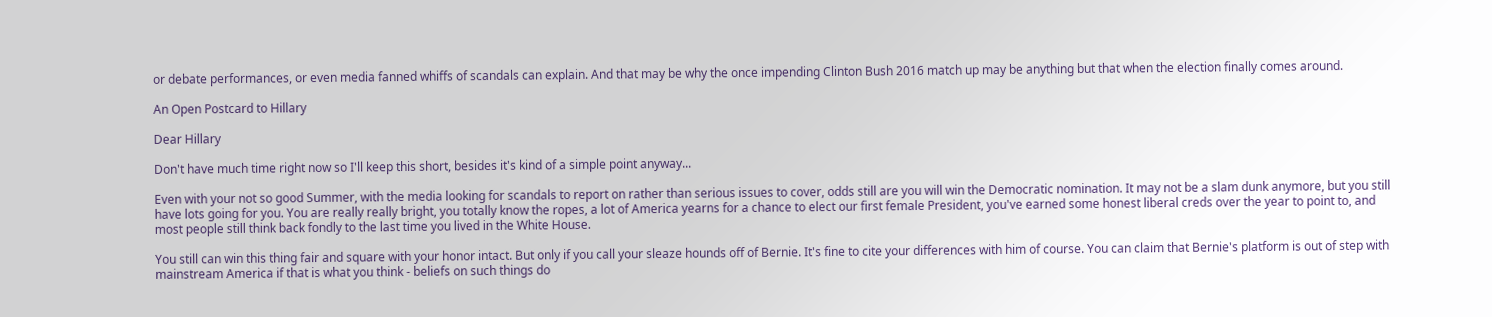or debate performances, or even media fanned whiffs of scandals can explain. And that may be why the once impending Clinton Bush 2016 match up may be anything but that when the election finally comes around.

An Open Postcard to Hillary

Dear Hillary

Don't have much time right now so I'll keep this short, besides it's kind of a simple point anyway...

Even with your not so good Summer, with the media looking for scandals to report on rather than serious issues to cover, odds still are you will win the Democratic nomination. It may not be a slam dunk anymore, but you still have lots going for you. You are really really bright, you totally know the ropes, a lot of America yearns for a chance to elect our first female President, you've earned some honest liberal creds over the year to point to, and most people still think back fondly to the last time you lived in the White House.

You still can win this thing fair and square with your honor intact. But only if you call your sleaze hounds off of Bernie. It's fine to cite your differences with him of course. You can claim that Bernie's platform is out of step with mainstream America if that is what you think - beliefs on such things do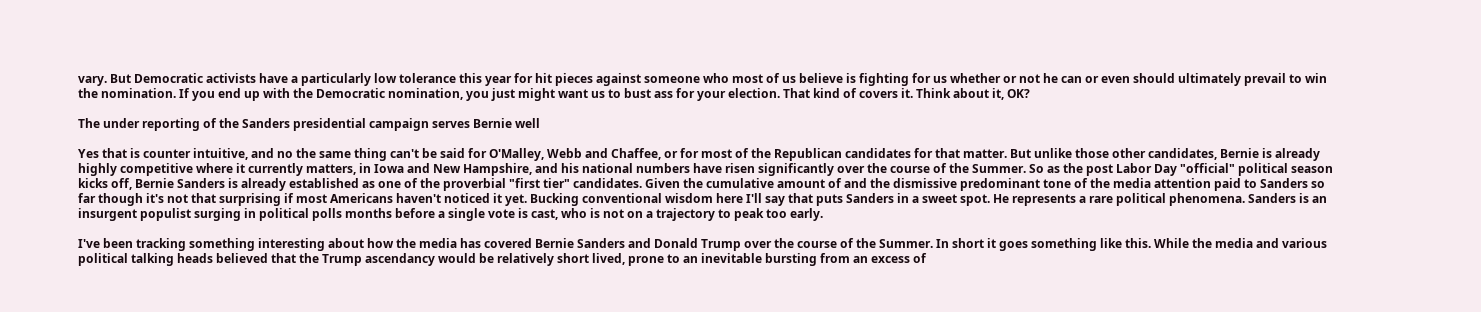vary. But Democratic activists have a particularly low tolerance this year for hit pieces against someone who most of us believe is fighting for us whether or not he can or even should ultimately prevail to win the nomination. If you end up with the Democratic nomination, you just might want us to bust ass for your election. That kind of covers it. Think about it, OK?

The under reporting of the Sanders presidential campaign serves Bernie well

Yes that is counter intuitive, and no the same thing can't be said for O'Malley, Webb and Chaffee, or for most of the Republican candidates for that matter. But unlike those other candidates, Bernie is already highly competitive where it currently matters, in Iowa and New Hampshire, and his national numbers have risen significantly over the course of the Summer. So as the post Labor Day "official" political season kicks off, Bernie Sanders is already established as one of the proverbial "first tier" candidates. Given the cumulative amount of and the dismissive predominant tone of the media attention paid to Sanders so far though it's not that surprising if most Americans haven't noticed it yet. Bucking conventional wisdom here I'll say that puts Sanders in a sweet spot. He represents a rare political phenomena. Sanders is an insurgent populist surging in political polls months before a single vote is cast, who is not on a trajectory to peak too early.

I've been tracking something interesting about how the media has covered Bernie Sanders and Donald Trump over the course of the Summer. In short it goes something like this. While the media and various political talking heads believed that the Trump ascendancy would be relatively short lived, prone to an inevitable bursting from an excess of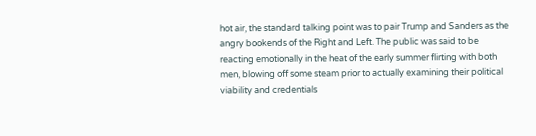hot air, the standard talking point was to pair Trump and Sanders as the angry bookends of the Right and Left. The public was said to be reacting emotionally in the heat of the early summer flirting with both men, blowing off some steam prior to actually examining their political viability and credentials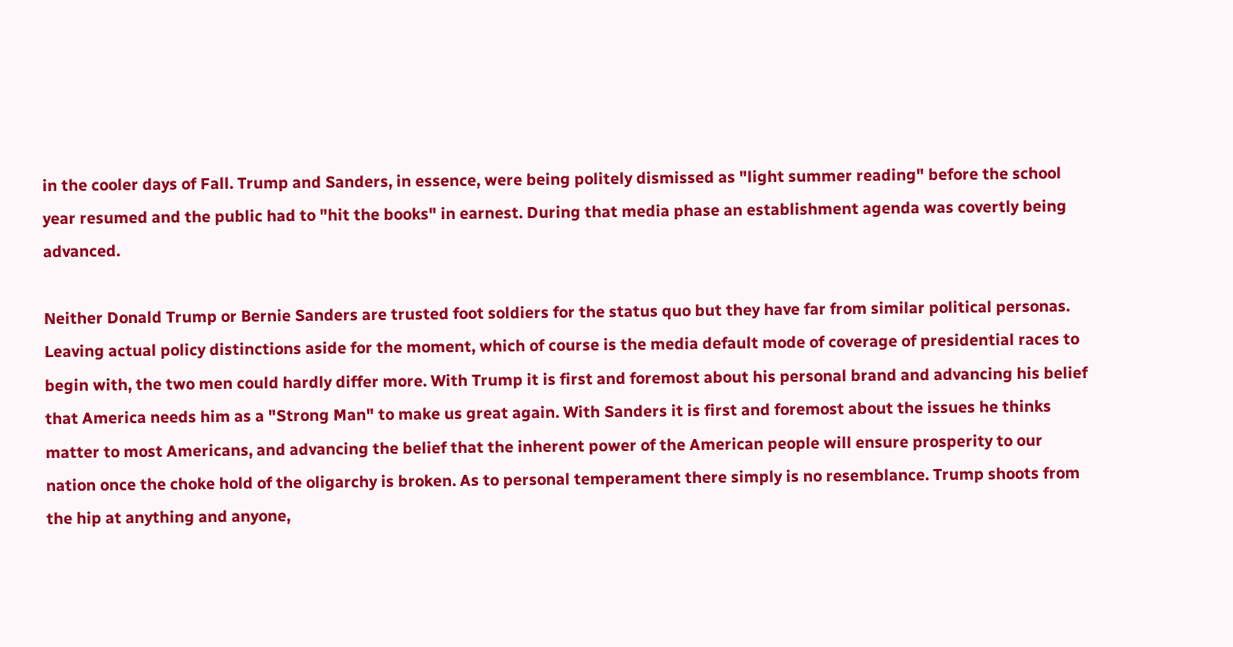in the cooler days of Fall. Trump and Sanders, in essence, were being politely dismissed as "light summer reading" before the school year resumed and the public had to "hit the books" in earnest. During that media phase an establishment agenda was covertly being advanced.

Neither Donald Trump or Bernie Sanders are trusted foot soldiers for the status quo but they have far from similar political personas. Leaving actual policy distinctions aside for the moment, which of course is the media default mode of coverage of presidential races to begin with, the two men could hardly differ more. With Trump it is first and foremost about his personal brand and advancing his belief that America needs him as a "Strong Man" to make us great again. With Sanders it is first and foremost about the issues he thinks matter to most Americans, and advancing the belief that the inherent power of the American people will ensure prosperity to our nation once the choke hold of the oligarchy is broken. As to personal temperament there simply is no resemblance. Trump shoots from the hip at anything and anyone,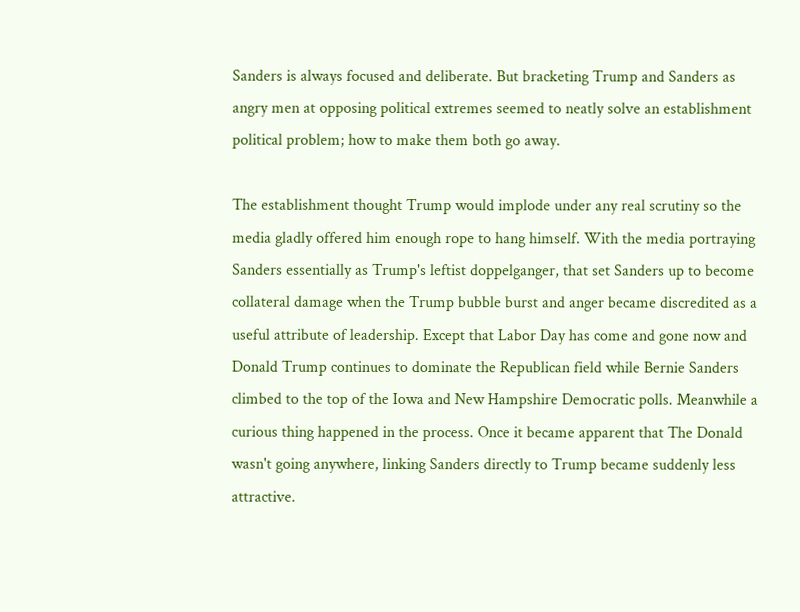Sanders is always focused and deliberate. But bracketing Trump and Sanders as angry men at opposing political extremes seemed to neatly solve an establishment political problem; how to make them both go away.

The establishment thought Trump would implode under any real scrutiny so the media gladly offered him enough rope to hang himself. With the media portraying Sanders essentially as Trump's leftist doppelganger, that set Sanders up to become collateral damage when the Trump bubble burst and anger became discredited as a useful attribute of leadership. Except that Labor Day has come and gone now and Donald Trump continues to dominate the Republican field while Bernie Sanders climbed to the top of the Iowa and New Hampshire Democratic polls. Meanwhile a curious thing happened in the process. Once it became apparent that The Donald wasn't going anywhere, linking Sanders directly to Trump became suddenly less attractive.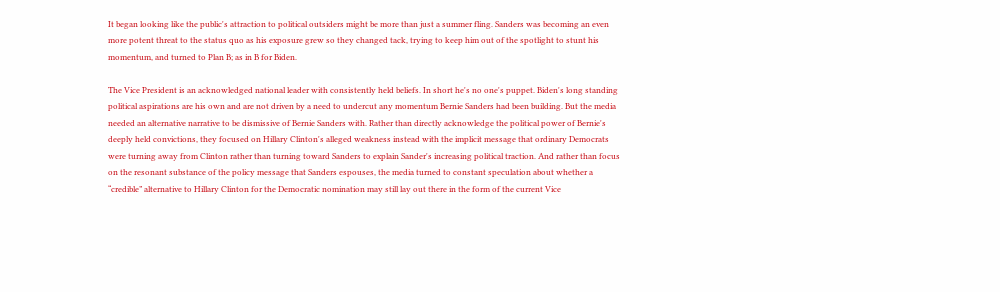It began looking like the public's attraction to political outsiders might be more than just a summer fling. Sanders was becoming an even more potent threat to the status quo as his exposure grew so they changed tack, trying to keep him out of the spotlight to stunt his momentum, and turned to Plan B; as in B for Biden.

The Vice President is an acknowledged national leader with consistently held beliefs. In short he's no one's puppet. Biden's long standing political aspirations are his own and are not driven by a need to undercut any momentum Bernie Sanders had been building. But the media needed an alternative narrative to be dismissive of Bernie Sanders with. Rather than directly acknowledge the political power of Bernie's deeply held convictions, they focused on Hillary Clinton's alleged weakness instead with the implicit message that ordinary Democrats were turning away from Clinton rather than turning toward Sanders to explain Sander's increasing political traction. And rather than focus on the resonant substance of the policy message that Sanders espouses, the media turned to constant speculation about whether a “credible” alternative to Hillary Clinton for the Democratic nomination may still lay out there in the form of the current Vice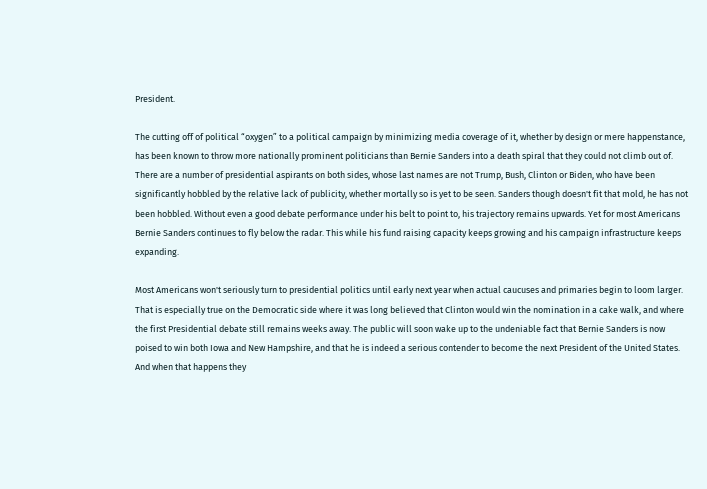President.

The cutting off of political “oxygen” to a political campaign by minimizing media coverage of it, whether by design or mere happenstance, has been known to throw more nationally prominent politicians than Bernie Sanders into a death spiral that they could not climb out of. There are a number of presidential aspirants on both sides, whose last names are not Trump, Bush, Clinton or Biden, who have been significantly hobbled by the relative lack of publicity, whether mortally so is yet to be seen. Sanders though doesn't fit that mold, he has not been hobbled. Without even a good debate performance under his belt to point to, his trajectory remains upwards. Yet for most Americans Bernie Sanders continues to fly below the radar. This while his fund raising capacity keeps growing and his campaign infrastructure keeps expanding.

Most Americans won't seriously turn to presidential politics until early next year when actual caucuses and primaries begin to loom larger. That is especially true on the Democratic side where it was long believed that Clinton would win the nomination in a cake walk, and where the first Presidential debate still remains weeks away. The public will soon wake up to the undeniable fact that Bernie Sanders is now poised to win both Iowa and New Hampshire, and that he is indeed a serious contender to become the next President of the United States. And when that happens they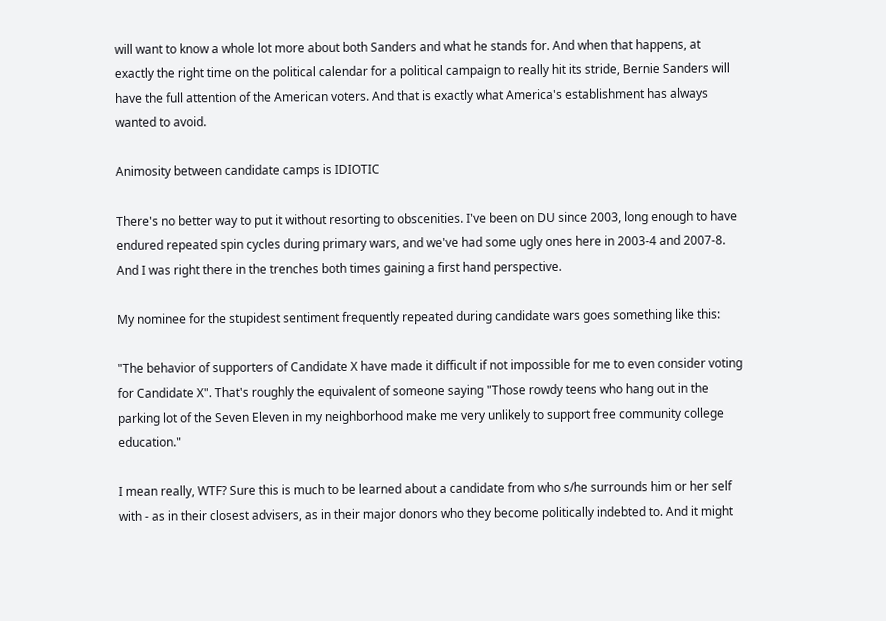will want to know a whole lot more about both Sanders and what he stands for. And when that happens, at exactly the right time on the political calendar for a political campaign to really hit its stride, Bernie Sanders will have the full attention of the American voters. And that is exactly what America's establishment has always wanted to avoid.

Animosity between candidate camps is IDIOTIC

There's no better way to put it without resorting to obscenities. I've been on DU since 2003, long enough to have endured repeated spin cycles during primary wars, and we've had some ugly ones here in 2003-4 and 2007-8. And I was right there in the trenches both times gaining a first hand perspective.

My nominee for the stupidest sentiment frequently repeated during candidate wars goes something like this:

"The behavior of supporters of Candidate X have made it difficult if not impossible for me to even consider voting for Candidate X". That's roughly the equivalent of someone saying "Those rowdy teens who hang out in the parking lot of the Seven Eleven in my neighborhood make me very unlikely to support free community college education."

I mean really, WTF? Sure this is much to be learned about a candidate from who s/he surrounds him or her self with - as in their closest advisers, as in their major donors who they become politically indebted to. And it might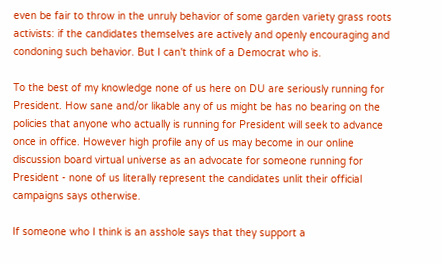even be fair to throw in the unruly behavior of some garden variety grass roots activists: if the candidates themselves are actively and openly encouraging and condoning such behavior. But I can't think of a Democrat who is.

To the best of my knowledge none of us here on DU are seriously running for President. How sane and/or likable any of us might be has no bearing on the policies that anyone who actually is running for President will seek to advance once in office. However high profile any of us may become in our online discussion board virtual universe as an advocate for someone running for President - none of us literally represent the candidates unlit their official campaigns says otherwise.

If someone who I think is an asshole says that they support a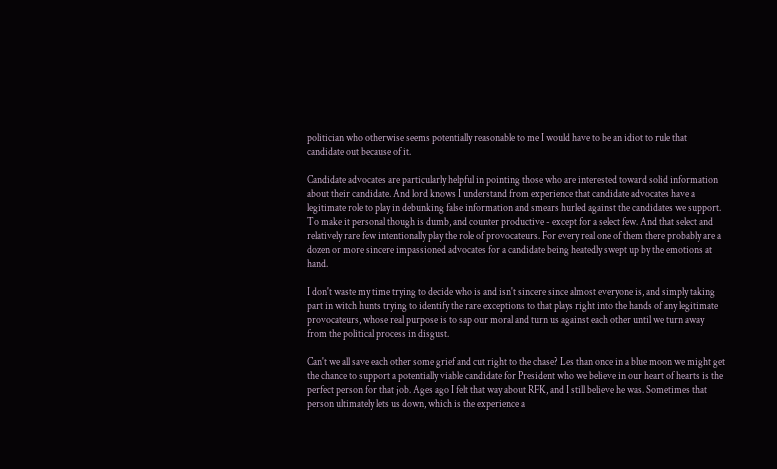politician who otherwise seems potentially reasonable to me I would have to be an idiot to rule that candidate out because of it.

Candidate advocates are particularly helpful in pointing those who are interested toward solid information about their candidate. And lord knows I understand from experience that candidate advocates have a legitimate role to play in debunking false information and smears hurled against the candidates we support. To make it personal though is dumb, and counter productive - except for a select few. And that select and relatively rare few intentionally play the role of provocateurs. For every real one of them there probably are a dozen or more sincere impassioned advocates for a candidate being heatedly swept up by the emotions at hand.

I don't waste my time trying to decide who is and isn't sincere since almost everyone is, and simply taking part in witch hunts trying to identify the rare exceptions to that plays right into the hands of any legitimate provocateurs, whose real purpose is to sap our moral and turn us against each other until we turn away from the political process in disgust.

Can't we all save each other some grief and cut right to the chase? Les than once in a blue moon we might get the chance to support a potentially viable candidate for President who we believe in our heart of hearts is the perfect person for that job. Ages ago I felt that way about RFK, and I still believe he was. Sometimes that person ultimately lets us down, which is the experience a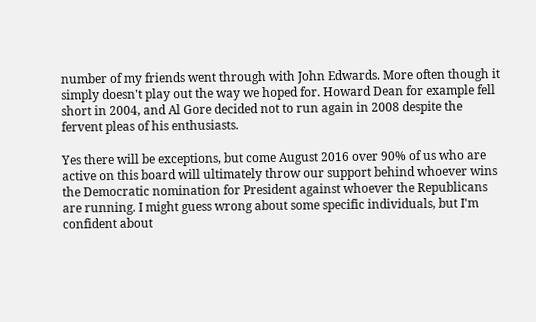number of my friends went through with John Edwards. More often though it simply doesn't play out the way we hoped for. Howard Dean for example fell short in 2004, and Al Gore decided not to run again in 2008 despite the fervent pleas of his enthusiasts.

Yes there will be exceptions, but come August 2016 over 90% of us who are active on this board will ultimately throw our support behind whoever wins the Democratic nomination for President against whoever the Republicans are running. I might guess wrong about some specific individuals, but I'm confident about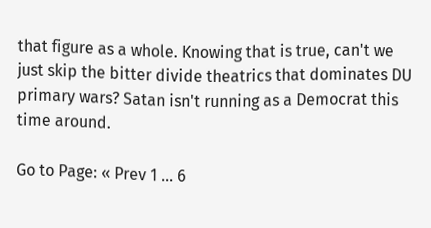that figure as a whole. Knowing that is true, can't we just skip the bitter divide theatrics that dominates DU primary wars? Satan isn't running as a Democrat this time around.

Go to Page: « Prev 1 ... 6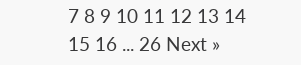7 8 9 10 11 12 13 14 15 16 ... 26 Next »